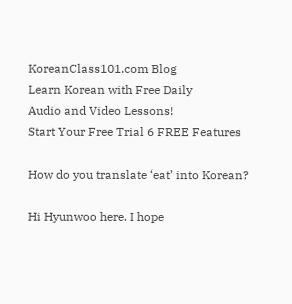KoreanClass101.com Blog
Learn Korean with Free Daily
Audio and Video Lessons!
Start Your Free Trial 6 FREE Features

How do you translate ‘eat’ into Korean?

Hi Hyunwoo here. I hope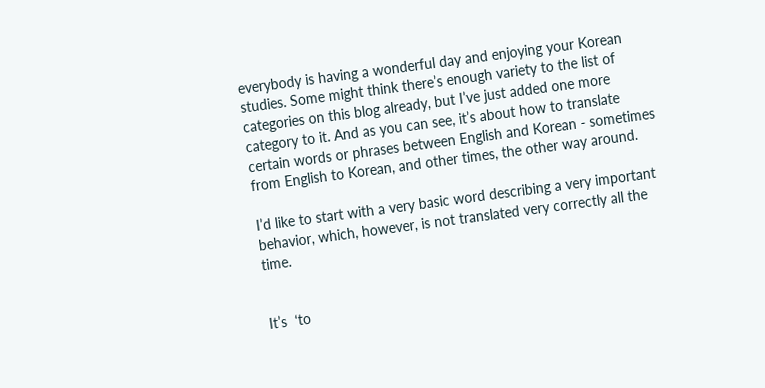everybody is having a wonderful day and enjoying your Korean studies. Some might think there’s enough variety to the list of categories on this blog already, but I’ve just added one more category to it. And as you can see, it’s about how to translate certain words or phrases between English and Korean - sometimes from English to Korean, and other times, the other way around.

I’d like to start with a very basic word describing a very important behavior, which, however, is not translated very correctly all the time.


It’s  ‘to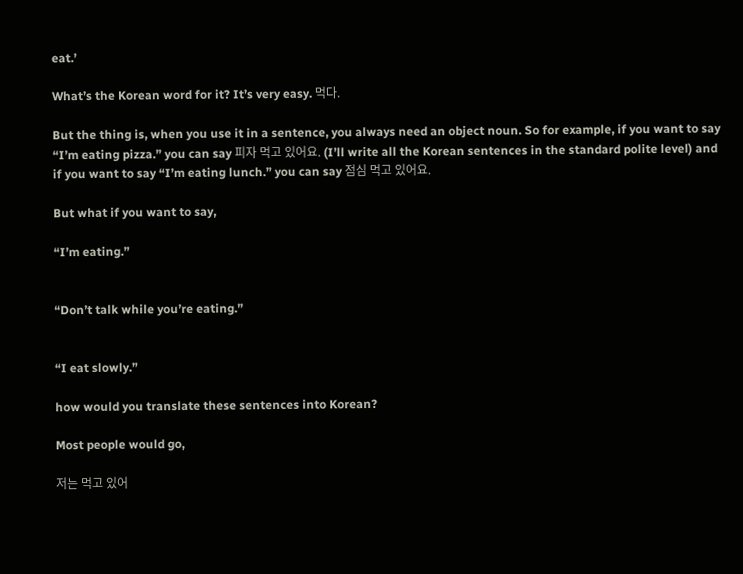eat.’

What’s the Korean word for it? It’s very easy. 먹다.

But the thing is, when you use it in a sentence, you always need an object noun. So for example, if you want to say “I’m eating pizza.” you can say 피자 먹고 있어요. (I’ll write all the Korean sentences in the standard polite level) and if you want to say “I’m eating lunch.” you can say 점심 먹고 있어요.

But what if you want to say,

“I’m eating.”


“Don’t talk while you’re eating.”


“I eat slowly.”

how would you translate these sentences into Korean?

Most people would go,

저는 먹고 있어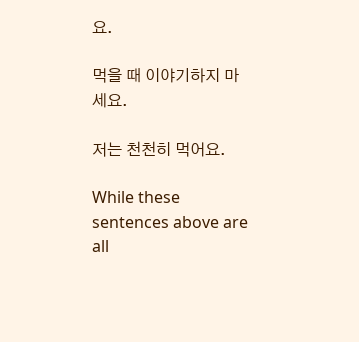요.

먹을 때 이야기하지 마세요.

저는 천천히 먹어요.

While these sentences above are all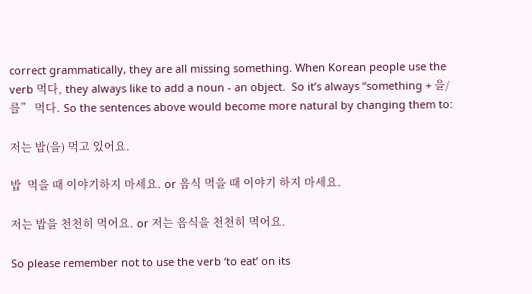correct grammatically, they are all missing something. When Korean people use the verb 먹다, they always like to add a noun - an object.  So it’s always “something + 을/를” 먹다. So the sentences above would become more natural by changing them to:

저는 밥(을) 먹고 있어요.

밥  먹을 때 이야기하지 마세요. or 음식 먹을 때 이야기 하지 마세요.

저는 밥을 천천히 먹어요. or 저는 음식을 천천히 먹어요.

So please remember not to use the verb ‘to eat’ on its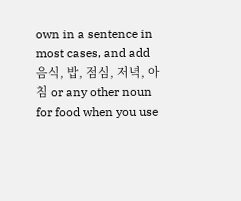own in a sentence in most cases, and add 음식, 밥, 점심, 저녁, 아침 or any other noun for food when you use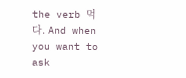the verb 먹다. And when you want to ask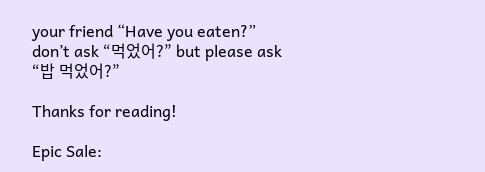your friend “Have you eaten?” don’t ask “먹었어?” but please ask “밥 먹었어?”

Thanks for reading!

Epic Sale: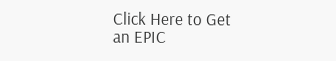Click Here to Get an EPIC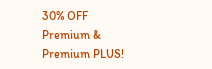30% OFF Premium & Premium PLUS!